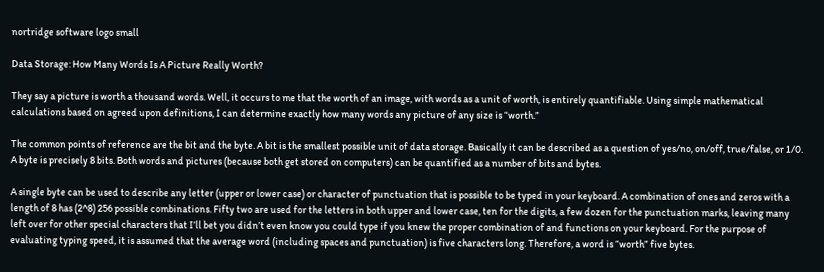nortridge software logo small

Data Storage: How Many Words Is A Picture Really Worth?

They say a picture is worth a thousand words. Well, it occurs to me that the worth of an image, with words as a unit of worth, is entirely quantifiable. Using simple mathematical calculations based on agreed upon definitions, I can determine exactly how many words any picture of any size is “worth.”

The common points of reference are the bit and the byte. A bit is the smallest possible unit of data storage. Basically it can be described as a question of yes/no, on/off, true/false, or 1/0. A byte is precisely 8 bits. Both words and pictures (because both get stored on computers) can be quantified as a number of bits and bytes.

A single byte can be used to describe any letter (upper or lower case) or character of punctuation that is possible to be typed in your keyboard. A combination of ones and zeros with a length of 8 has (2^8) 256 possible combinations. Fifty two are used for the letters in both upper and lower case, ten for the digits, a few dozen for the punctuation marks, leaving many left over for other special characters that I’ll bet you didn’t even know you could type if you knew the proper combination of and functions on your keyboard. For the purpose of evaluating typing speed, it is assumed that the average word (including spaces and punctuation) is five characters long. Therefore, a word is “worth” five bytes.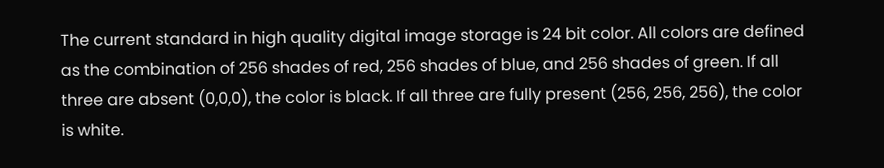The current standard in high quality digital image storage is 24 bit color. All colors are defined as the combination of 256 shades of red, 256 shades of blue, and 256 shades of green. If all three are absent (0,0,0), the color is black. If all three are fully present (256, 256, 256), the color is white.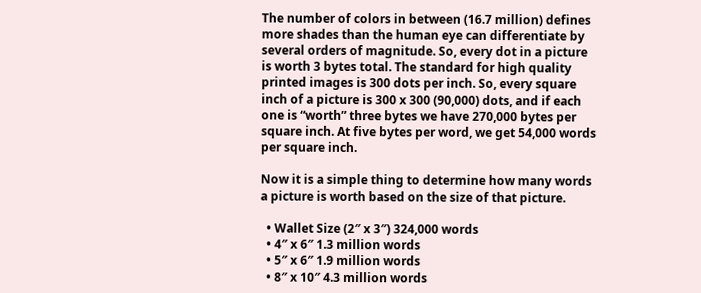The number of colors in between (16.7 million) defines more shades than the human eye can differentiate by several orders of magnitude. So, every dot in a picture is worth 3 bytes total. The standard for high quality printed images is 300 dots per inch. So, every square inch of a picture is 300 x 300 (90,000) dots, and if each one is “worth” three bytes we have 270,000 bytes per square inch. At five bytes per word, we get 54,000 words per square inch.

Now it is a simple thing to determine how many words a picture is worth based on the size of that picture.

  • Wallet Size (2″ x 3″) 324,000 words
  • 4″ x 6″ 1.3 million words
  • 5″ x 6″ 1.9 million words
  • 8″ x 10″ 4.3 million words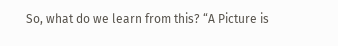So, what do we learn from this? “A Picture is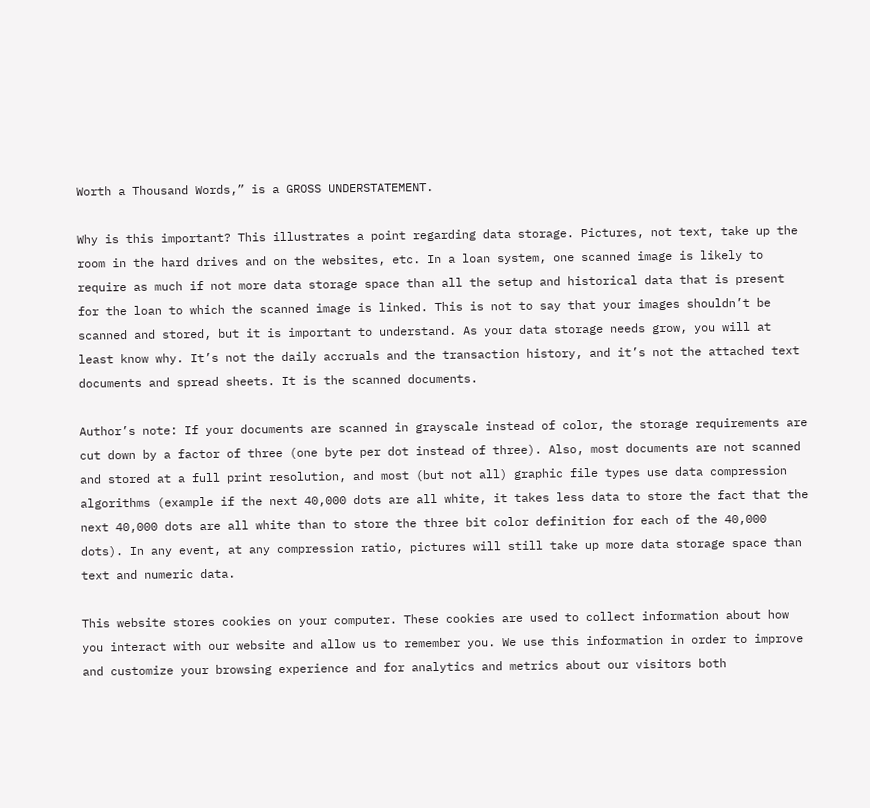Worth a Thousand Words,” is a GROSS UNDERSTATEMENT.

Why is this important? This illustrates a point regarding data storage. Pictures, not text, take up the room in the hard drives and on the websites, etc. In a loan system, one scanned image is likely to require as much if not more data storage space than all the setup and historical data that is present for the loan to which the scanned image is linked. This is not to say that your images shouldn’t be scanned and stored, but it is important to understand. As your data storage needs grow, you will at least know why. It’s not the daily accruals and the transaction history, and it’s not the attached text documents and spread sheets. It is the scanned documents.

Author’s note: If your documents are scanned in grayscale instead of color, the storage requirements are cut down by a factor of three (one byte per dot instead of three). Also, most documents are not scanned and stored at a full print resolution, and most (but not all) graphic file types use data compression algorithms (example if the next 40,000 dots are all white, it takes less data to store the fact that the next 40,000 dots are all white than to store the three bit color definition for each of the 40,000 dots). In any event, at any compression ratio, pictures will still take up more data storage space than text and numeric data.

This website stores cookies on your computer. These cookies are used to collect information about how you interact with our website and allow us to remember you. We use this information in order to improve and customize your browsing experience and for analytics and metrics about our visitors both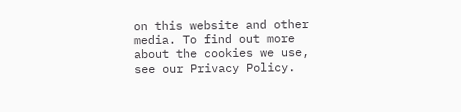on this website and other media. To find out more about the cookies we use, see our Privacy Policy.